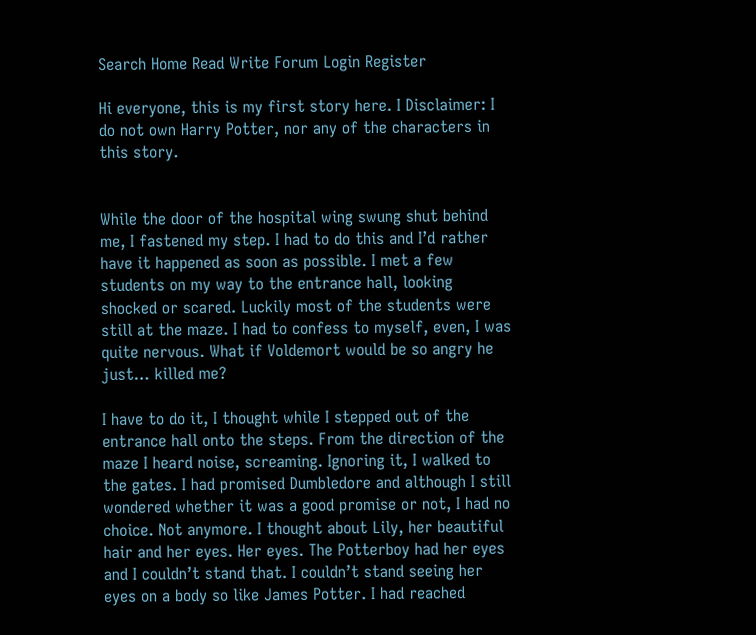Search Home Read Write Forum Login Register

Hi everyone, this is my first story here. I Disclaimer: I do not own Harry Potter, nor any of the characters in this story.


While the door of the hospital wing swung shut behind me, I fastened my step. I had to do this and I’d rather have it happened as soon as possible. I met a few students on my way to the entrance hall, looking shocked or scared. Luckily most of the students were still at the maze. I had to confess to myself, even, I was quite nervous. What if Voldemort would be so angry he just… killed me?

I have to do it, I thought while I stepped out of the entrance hall onto the steps. From the direction of the maze I heard noise, screaming. Ignoring it, I walked to the gates. I had promised Dumbledore and although I still wondered whether it was a good promise or not, I had no choice. Not anymore. I thought about Lily, her beautiful hair and her eyes. Her eyes. The Potterboy had her eyes and I couldn’t stand that. I couldn’t stand seeing her eyes on a body so like James Potter. I had reached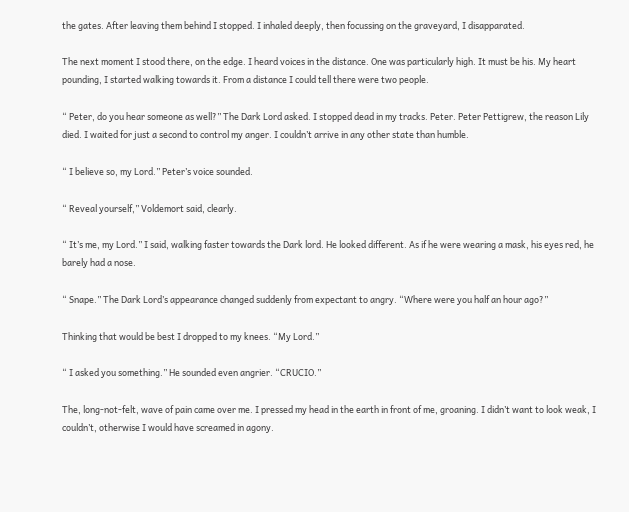the gates. After leaving them behind I stopped. I inhaled deeply, then focussing on the graveyard, I disapparated.

The next moment I stood there, on the edge. I heard voices in the distance. One was particularly high. It must be his. My heart pounding, I started walking towards it. From a distance I could tell there were two people.

“ Peter, do you hear someone as well?” The Dark Lord asked. I stopped dead in my tracks. Peter. Peter Pettigrew, the reason Lily died. I waited for just a second to control my anger. I couldn’t arrive in any other state than humble.

“ I believe so, my Lord.” Peter’s voice sounded.

“ Reveal yourself,” Voldemort said, clearly.

“ It’s me, my Lord.” I said, walking faster towards the Dark lord. He looked different. As if he were wearing a mask, his eyes red, he barely had a nose.

“ Snape.” The Dark Lord’s appearance changed suddenly from expectant to angry. “Where were you half an hour ago?”

Thinking that would be best I dropped to my knees. “My Lord.”

“ I asked you something.” He sounded even angrier. “CRUCIO.”

The, long-not-felt, wave of pain came over me. I pressed my head in the earth in front of me, groaning. I didn’t want to look weak, I couldn’t, otherwise I would have screamed in agony.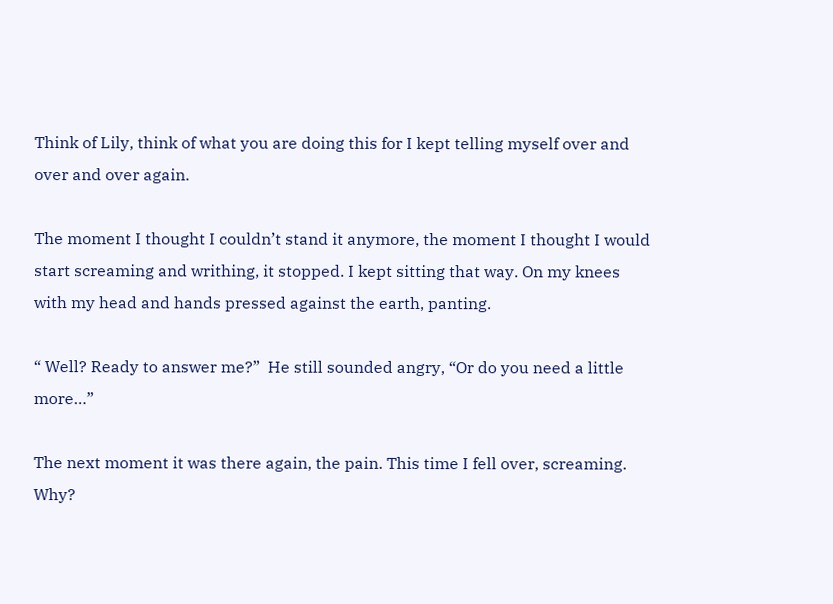Think of Lily, think of what you are doing this for I kept telling myself over and over and over again.

The moment I thought I couldn’t stand it anymore, the moment I thought I would start screaming and writhing, it stopped. I kept sitting that way. On my knees with my head and hands pressed against the earth, panting.

“ Well? Ready to answer me?”  He still sounded angry, “Or do you need a little more…”

The next moment it was there again, the pain. This time I fell over, screaming. Why?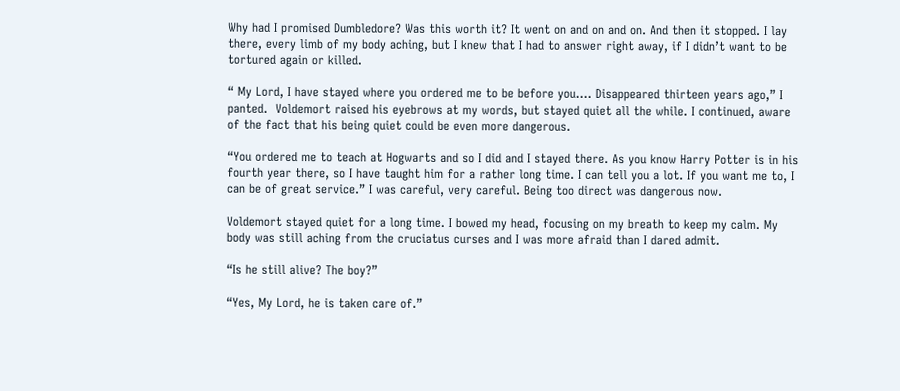Why had I promised Dumbledore? Was this worth it? It went on and on and on. And then it stopped. I lay there, every limb of my body aching, but I knew that I had to answer right away, if I didn’t want to be tortured again or killed.

“ My Lord, I have stayed where you ordered me to be before you…. Disappeared thirteen years ago,” I panted.  Voldemort raised his eyebrows at my words, but stayed quiet all the while. I continued, aware of the fact that his being quiet could be even more dangerous.

“You ordered me to teach at Hogwarts and so I did and I stayed there. As you know Harry Potter is in his fourth year there, so I have taught him for a rather long time. I can tell you a lot. If you want me to, I can be of great service.” I was careful, very careful. Being too direct was dangerous now.

Voldemort stayed quiet for a long time. I bowed my head, focusing on my breath to keep my calm. My body was still aching from the cruciatus curses and I was more afraid than I dared admit.

“Is he still alive? The boy?”

“Yes, My Lord, he is taken care of.”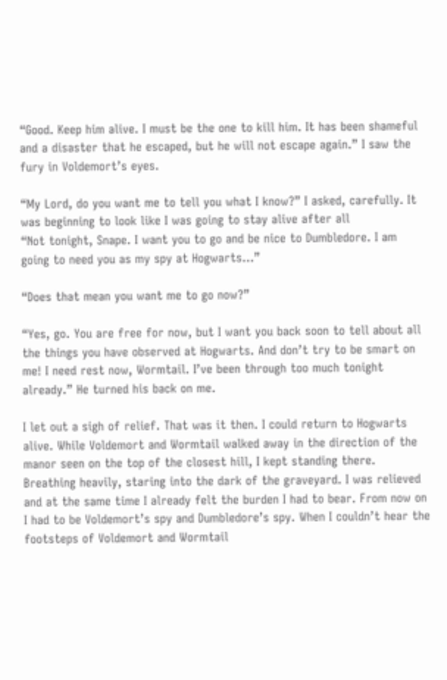“Good. Keep him alive. I must be the one to kill him. It has been shameful and a disaster that he escaped, but he will not escape again.” I saw the fury in Voldemort’s eyes.

“My Lord, do you want me to tell you what I know?” I asked, carefully. It was beginning to look like I was going to stay alive after all
“Not tonight, Snape. I want you to go and be nice to Dumbledore. I am going to need you as my spy at Hogwarts…”

“Does that mean you want me to go now?”

“Yes, go. You are free for now, but I want you back soon to tell about all the things you have observed at Hogwarts. And don’t try to be smart on me! I need rest now, Wormtail. I’ve been through too much tonight already.” He turned his back on me.

I let out a sigh of relief. That was it then. I could return to Hogwarts alive. While Voldemort and Wormtail walked away in the direction of the manor seen on the top of the closest hill, I kept standing there. Breathing heavily, staring into the dark of the graveyard. I was relieved and at the same time I already felt the burden I had to bear. From now on I had to be Voldemort’s spy and Dumbledore’s spy. When I couldn’t hear the footsteps of Voldemort and Wormtail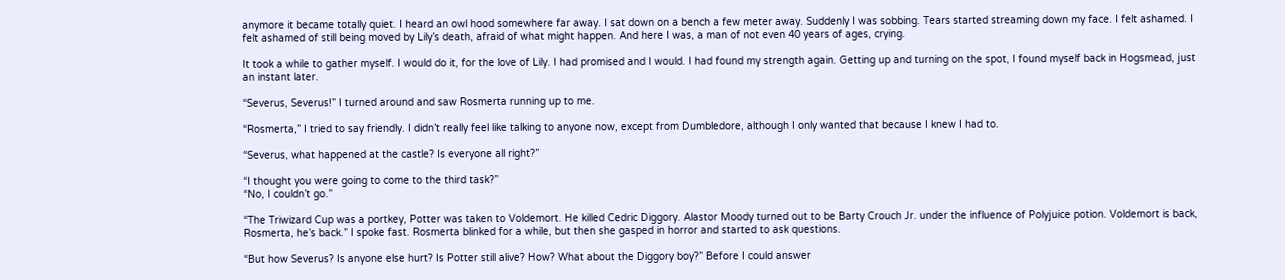anymore it became totally quiet. I heard an owl hood somewhere far away. I sat down on a bench a few meter away. Suddenly I was sobbing. Tears started streaming down my face. I felt ashamed. I felt ashamed of still being moved by Lily’s death, afraid of what might happen. And here I was, a man of not even 40 years of ages, crying.

It took a while to gather myself. I would do it, for the love of Lily. I had promised and I would. I had found my strength again. Getting up and turning on the spot, I found myself back in Hogsmead, just an instant later.

“Severus, Severus!” I turned around and saw Rosmerta running up to me.

“Rosmerta,” I tried to say friendly. I didn’t really feel like talking to anyone now, except from Dumbledore, although I only wanted that because I knew I had to.

“Severus, what happened at the castle? Is everyone all right?”

“I thought you were going to come to the third task?”
“No, I couldn’t go.”

“The Triwizard Cup was a portkey, Potter was taken to Voldemort. He killed Cedric Diggory. Alastor Moody turned out to be Barty Crouch Jr. under the influence of Polyjuice potion. Voldemort is back, Rosmerta, he’s back.” I spoke fast. Rosmerta blinked for a while, but then she gasped in horror and started to ask questions.

“But how Severus? Is anyone else hurt? Is Potter still alive? How? What about the Diggory boy?” Before I could answer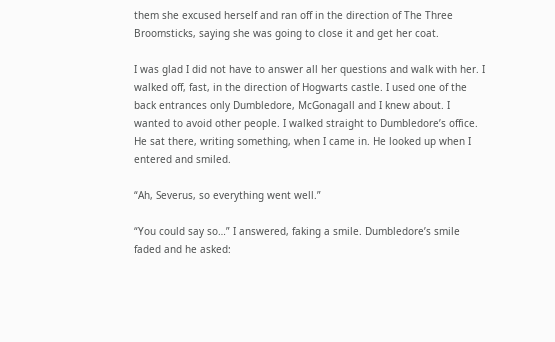them she excused herself and ran off in the direction of The Three Broomsticks, saying she was going to close it and get her coat.

I was glad I did not have to answer all her questions and walk with her. I walked off, fast, in the direction of Hogwarts castle. I used one of the back entrances only Dumbledore, McGonagall and I knew about. I wanted to avoid other people. I walked straight to Dumbledore’s office. He sat there, writing something, when I came in. He looked up when I entered and smiled.

“Ah, Severus, so everything went well.”

“You could say so…” I answered, faking a smile. Dumbledore’s smile faded and he asked: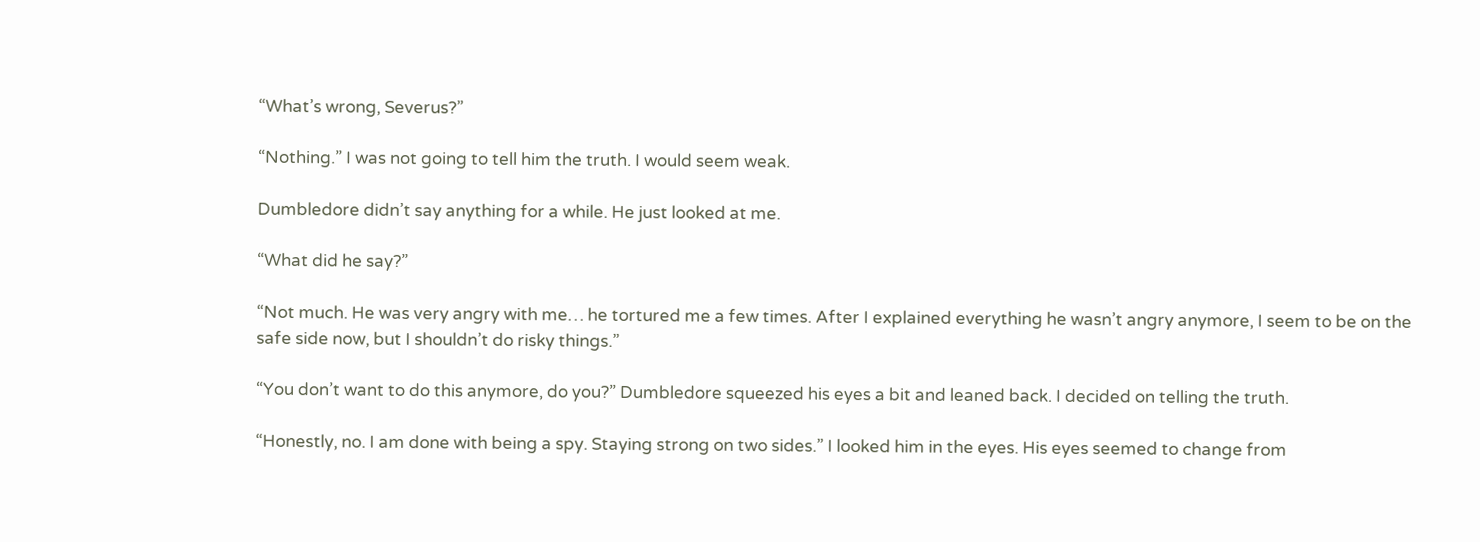“What’s wrong, Severus?”

“Nothing.” I was not going to tell him the truth. I would seem weak.

Dumbledore didn’t say anything for a while. He just looked at me.

“What did he say?”

“Not much. He was very angry with me… he tortured me a few times. After I explained everything he wasn’t angry anymore, I seem to be on the safe side now, but I shouldn’t do risky things.”

“You don’t want to do this anymore, do you?” Dumbledore squeezed his eyes a bit and leaned back. I decided on telling the truth.

“Honestly, no. I am done with being a spy. Staying strong on two sides.” I looked him in the eyes. His eyes seemed to change from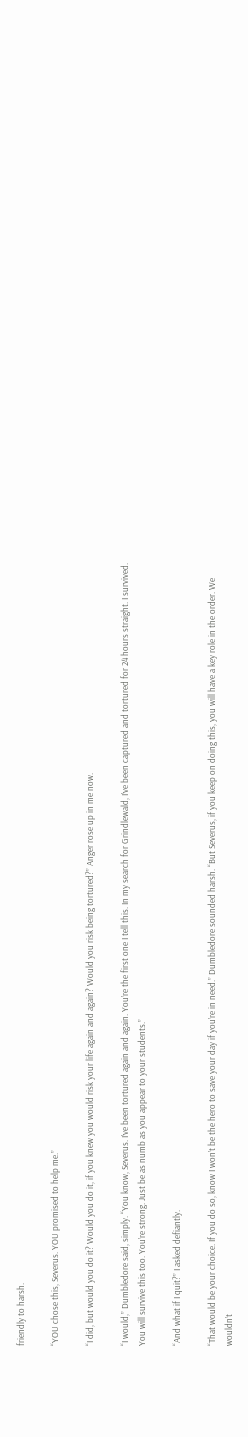friendly to harsh.

“YOU chose this, Severus. YOU promised to help me.”

“I did, but would you do it? Would you do it, if you knew you would risk your life again and again? Would you risk being tortured?” Anger rose up in me now.

“I would,” Dumbledore said, simply. “You know, Severus. I’ve been tortured again and again. You’re the first one I tell this. In my search for Grindlewald, I’ve been captured and tortured for 24 hours straight. I survived. You will survive this too. You’re strong. Just be as numb as you appear to your students.”

“And what if I quit?” I asked defiantly.

“That would be your choice. If you do so, know I won’t be the hero to save your day if you’re in need.” Dumbledore sounded harsh. “But Severus, if you keep on doing this, you will have a key role in the order. We wouldn’t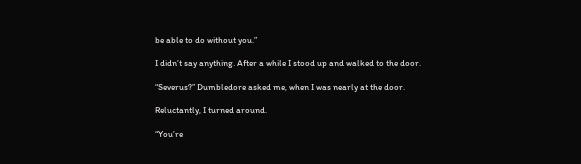be able to do without you.”

I didn’t say anything. After a while I stood up and walked to the door.

“Severus?” Dumbledore asked me, when I was nearly at the door.

Reluctantly, I turned around.

“You’re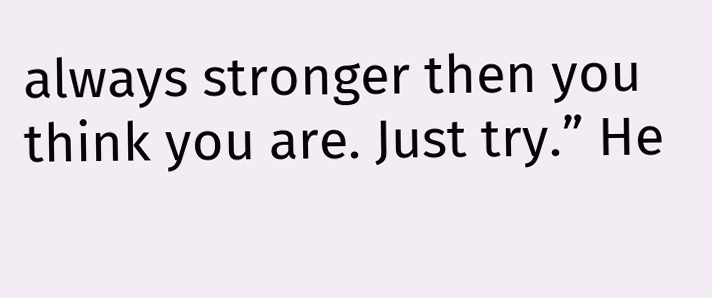always stronger then you think you are. Just try.” He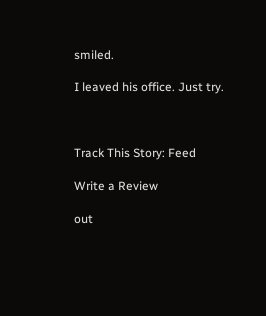smiled.

I leaved his office. Just try.



Track This Story: Feed

Write a Review

out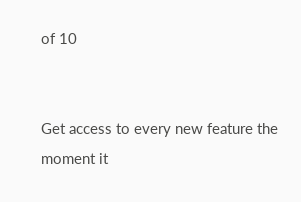of 10


Get access to every new feature the moment it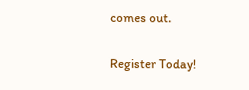comes out.

Register Today!